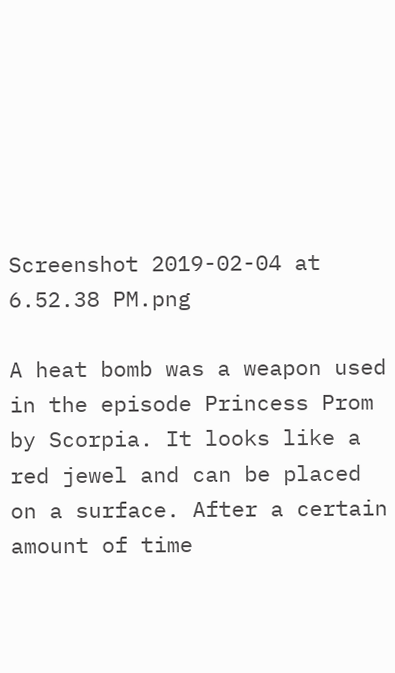Screenshot 2019-02-04 at 6.52.38 PM.png

A heat bomb was a weapon used in the episode Princess Prom by Scorpia. It looks like a red jewel and can be placed on a surface. After a certain amount of time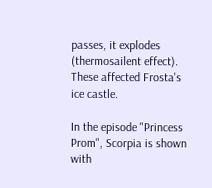passes, it explodes (thermosailent effect). These affected Frosta's ice castle.

In the episode "Princess Prom", Scorpia is shown with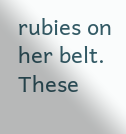rubies on her belt. These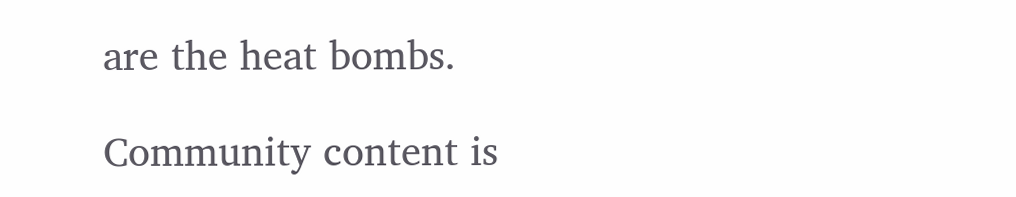are the heat bombs.

Community content is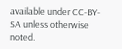available under CC-BY-SA unless otherwise noted.